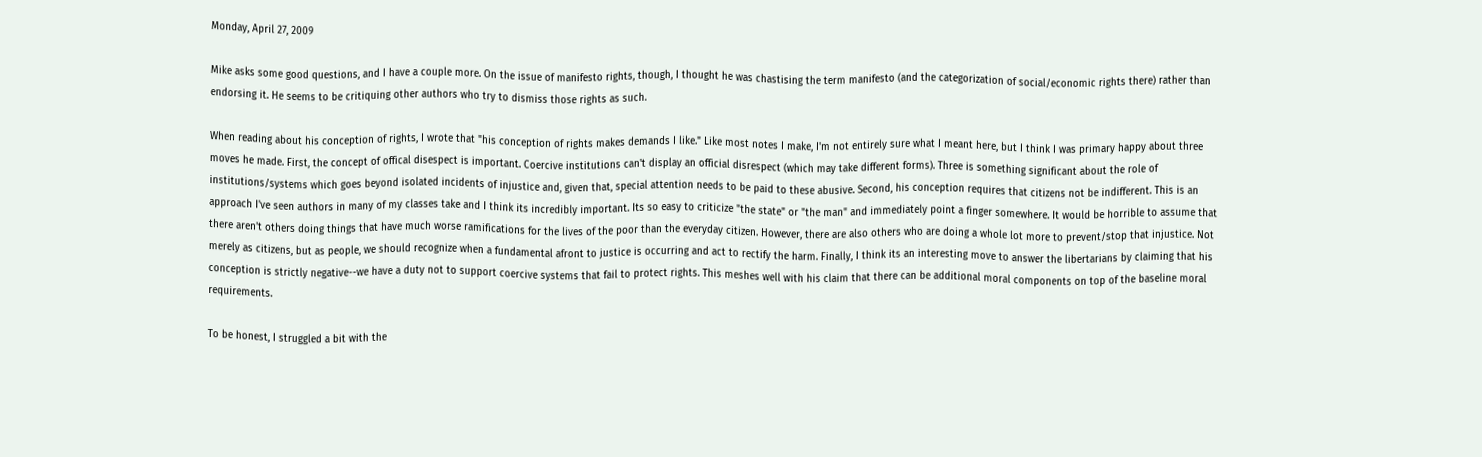Monday, April 27, 2009

Mike asks some good questions, and I have a couple more. On the issue of manifesto rights, though, I thought he was chastising the term manifesto (and the categorization of social/economic rights there) rather than endorsing it. He seems to be critiquing other authors who try to dismiss those rights as such.

When reading about his conception of rights, I wrote that "his conception of rights makes demands I like." Like most notes I make, I'm not entirely sure what I meant here, but I think I was primary happy about three moves he made. First, the concept of offical disespect is important. Coercive institutions can't display an official disrespect (which may take different forms). Three is something significant about the role of institutions/systems which goes beyond isolated incidents of injustice and, given that, special attention needs to be paid to these abusive. Second, his conception requires that citizens not be indifferent. This is an approach I've seen authors in many of my classes take and I think its incredibly important. Its so easy to criticize "the state" or "the man" and immediately point a finger somewhere. It would be horrible to assume that there aren't others doing things that have much worse ramifications for the lives of the poor than the everyday citizen. However, there are also others who are doing a whole lot more to prevent/stop that injustice. Not merely as citizens, but as people, we should recognize when a fundamental afront to justice is occurring and act to rectify the harm. Finally, I think its an interesting move to answer the libertarians by claiming that his conception is strictly negative--we have a duty not to support coercive systems that fail to protect rights. This meshes well with his claim that there can be additional moral components on top of the baseline moral requirements.

To be honest, I struggled a bit with the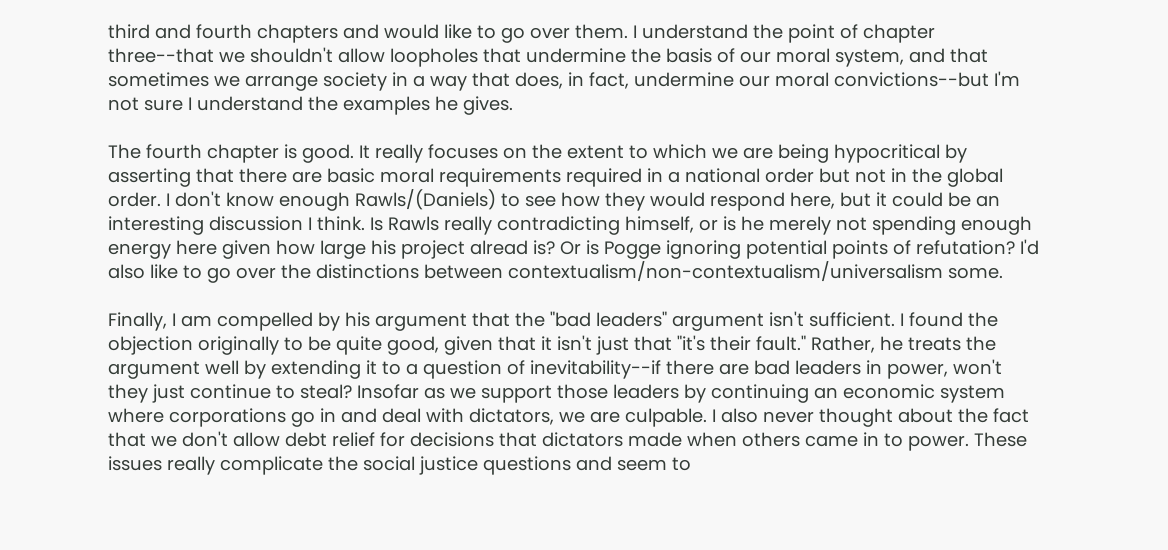third and fourth chapters and would like to go over them. I understand the point of chapter three--that we shouldn't allow loopholes that undermine the basis of our moral system, and that sometimes we arrange society in a way that does, in fact, undermine our moral convictions--but I'm not sure I understand the examples he gives.

The fourth chapter is good. It really focuses on the extent to which we are being hypocritical by asserting that there are basic moral requirements required in a national order but not in the global order. I don't know enough Rawls/(Daniels) to see how they would respond here, but it could be an interesting discussion I think. Is Rawls really contradicting himself, or is he merely not spending enough energy here given how large his project alread is? Or is Pogge ignoring potential points of refutation? I'd also like to go over the distinctions between contextualism/non-contextualism/universalism some.

Finally, I am compelled by his argument that the "bad leaders" argument isn't sufficient. I found the objection originally to be quite good, given that it isn't just that "it's their fault." Rather, he treats the argument well by extending it to a question of inevitability--if there are bad leaders in power, won't they just continue to steal? Insofar as we support those leaders by continuing an economic system where corporations go in and deal with dictators, we are culpable. I also never thought about the fact that we don't allow debt relief for decisions that dictators made when others came in to power. These issues really complicate the social justice questions and seem to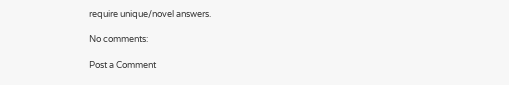require unique/novel answers.

No comments:

Post a Comment